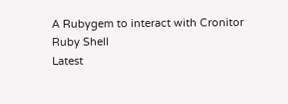A Rubygem to interact with Cronitor
Ruby Shell
Latest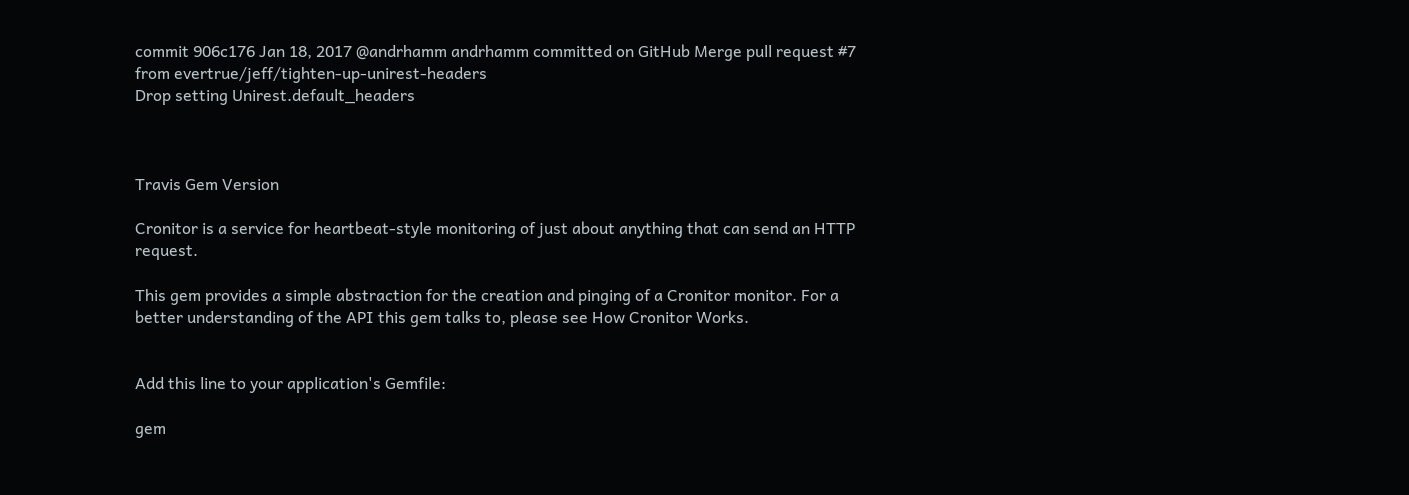commit 906c176 Jan 18, 2017 @andrhamm andrhamm committed on GitHub Merge pull request #7 from evertrue/jeff/tighten-up-unirest-headers
Drop setting Unirest.default_headers



Travis Gem Version

Cronitor is a service for heartbeat-style monitoring of just about anything that can send an HTTP request.

This gem provides a simple abstraction for the creation and pinging of a Cronitor monitor. For a better understanding of the API this gem talks to, please see How Cronitor Works.


Add this line to your application's Gemfile:

gem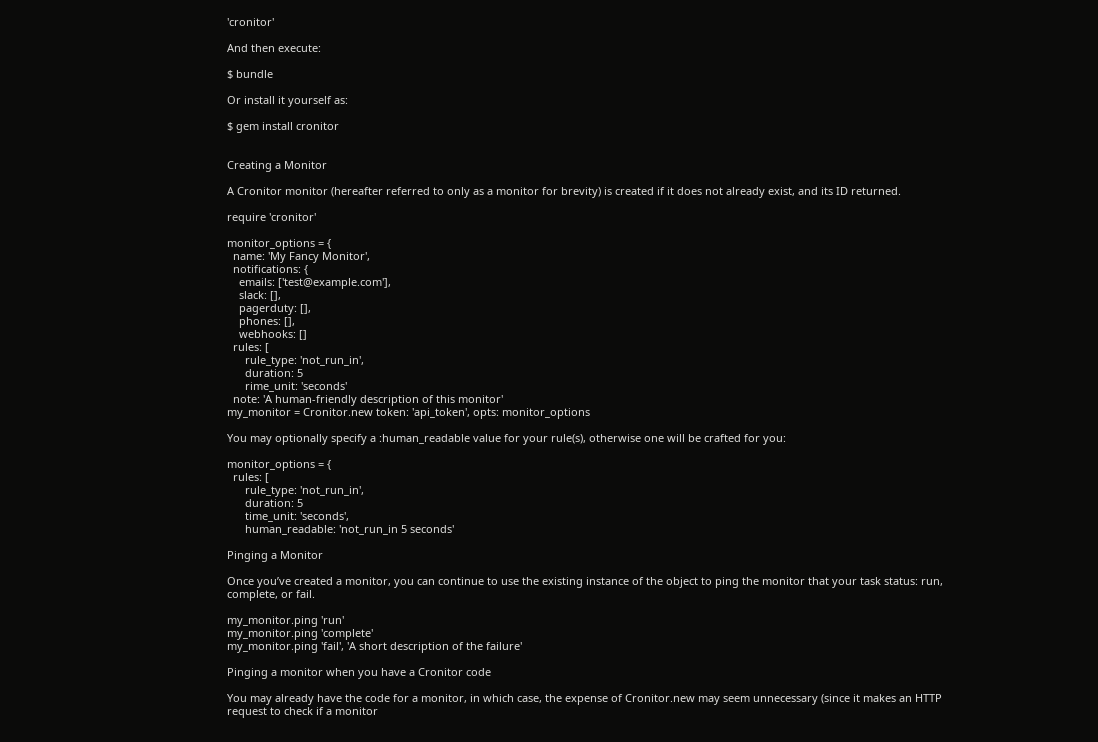'cronitor'

And then execute:

$ bundle

Or install it yourself as:

$ gem install cronitor


Creating a Monitor

A Cronitor monitor (hereafter referred to only as a monitor for brevity) is created if it does not already exist, and its ID returned.

require 'cronitor'

monitor_options = {
  name: 'My Fancy Monitor',
  notifications: {
    emails: ['test@example.com'],
    slack: [],
    pagerduty: [],
    phones: [],
    webhooks: []
  rules: [
      rule_type: 'not_run_in',
      duration: 5
      rime_unit: 'seconds'
  note: 'A human-friendly description of this monitor'
my_monitor = Cronitor.new token: 'api_token', opts: monitor_options

You may optionally specify a :human_readable value for your rule(s), otherwise one will be crafted for you:

monitor_options = {
  rules: [
      rule_type: 'not_run_in',
      duration: 5
      time_unit: 'seconds',
      human_readable: 'not_run_in 5 seconds'

Pinging a Monitor

Once you’ve created a monitor, you can continue to use the existing instance of the object to ping the monitor that your task status: run, complete, or fail.

my_monitor.ping 'run'
my_monitor.ping 'complete'
my_monitor.ping 'fail', 'A short description of the failure'

Pinging a monitor when you have a Cronitor code

You may already have the code for a monitor, in which case, the expense of Cronitor.new may seem unnecessary (since it makes an HTTP request to check if a monitor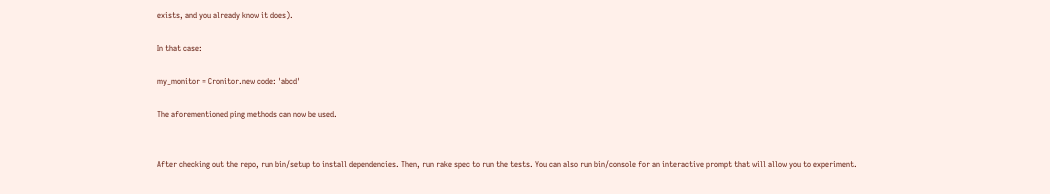exists, and you already know it does).

In that case:

my_monitor = Cronitor.new code: 'abcd'

The aforementioned ping methods can now be used.


After checking out the repo, run bin/setup to install dependencies. Then, run rake spec to run the tests. You can also run bin/console for an interactive prompt that will allow you to experiment.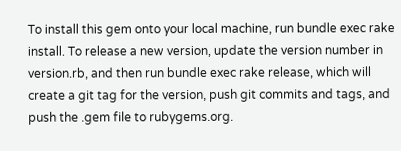To install this gem onto your local machine, run bundle exec rake install. To release a new version, update the version number in version.rb, and then run bundle exec rake release, which will create a git tag for the version, push git commits and tags, and push the .gem file to rubygems.org.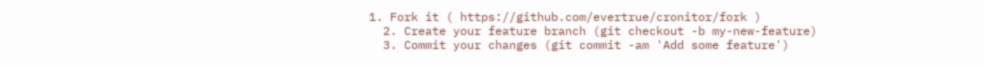1. Fork it ( https://github.com/evertrue/cronitor/fork )
  2. Create your feature branch (git checkout -b my-new-feature)
  3. Commit your changes (git commit -am 'Add some feature')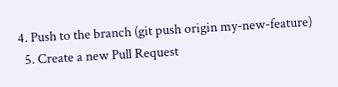4. Push to the branch (git push origin my-new-feature)
  5. Create a new Pull Request